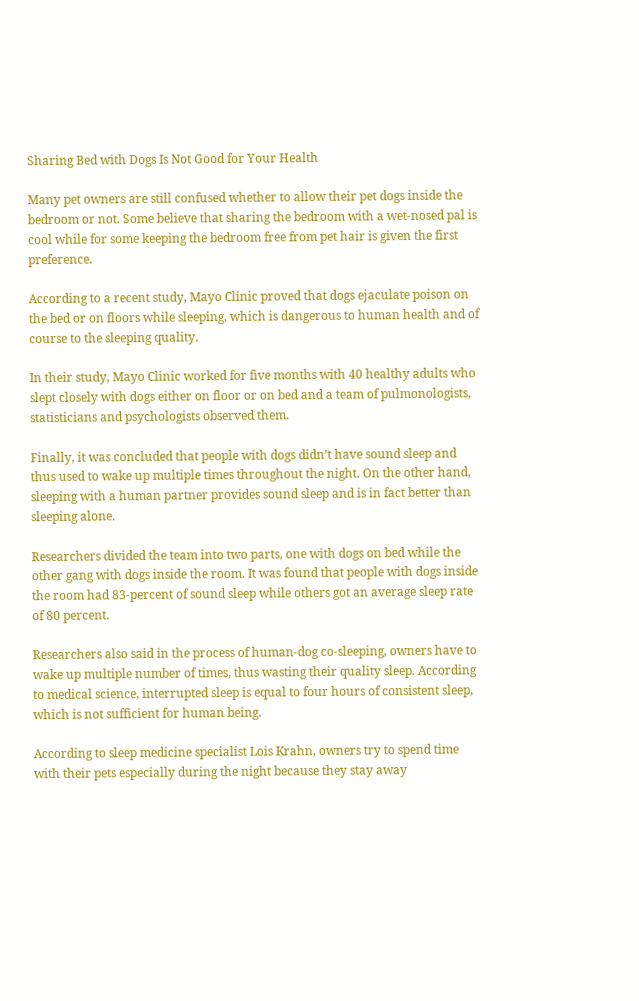Sharing Bed with Dogs Is Not Good for Your Health

Many pet owners are still confused whether to allow their pet dogs inside the bedroom or not. Some believe that sharing the bedroom with a wet-nosed pal is cool while for some keeping the bedroom free from pet hair is given the first preference.

According to a recent study, Mayo Clinic proved that dogs ejaculate poison on the bed or on floors while sleeping, which is dangerous to human health and of course to the sleeping quality.

In their study, Mayo Clinic worked for five months with 40 healthy adults who slept closely with dogs either on floor or on bed and a team of pulmonologists, statisticians and psychologists observed them.

Finally, it was concluded that people with dogs didn’t have sound sleep and thus used to wake up multiple times throughout the night. On the other hand, sleeping with a human partner provides sound sleep and is in fact better than sleeping alone.

Researchers divided the team into two parts, one with dogs on bed while the other gang with dogs inside the room. It was found that people with dogs inside the room had 83-percent of sound sleep while others got an average sleep rate of 80 percent.

Researchers also said in the process of human-dog co-sleeping, owners have to wake up multiple number of times, thus wasting their quality sleep. According to medical science, interrupted sleep is equal to four hours of consistent sleep, which is not sufficient for human being.

According to sleep medicine specialist Lois Krahn, owners try to spend time with their pets especially during the night because they stay away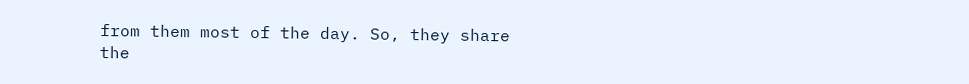from them most of the day. So, they share the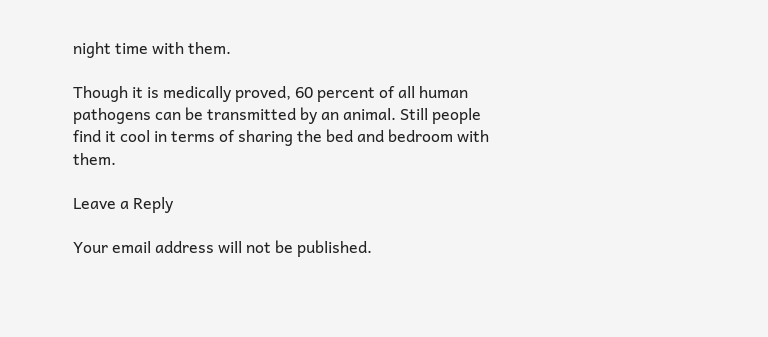night time with them.

Though it is medically proved, 60 percent of all human pathogens can be transmitted by an animal. Still people find it cool in terms of sharing the bed and bedroom with them.

Leave a Reply

Your email address will not be published.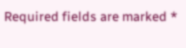Required fields are marked *